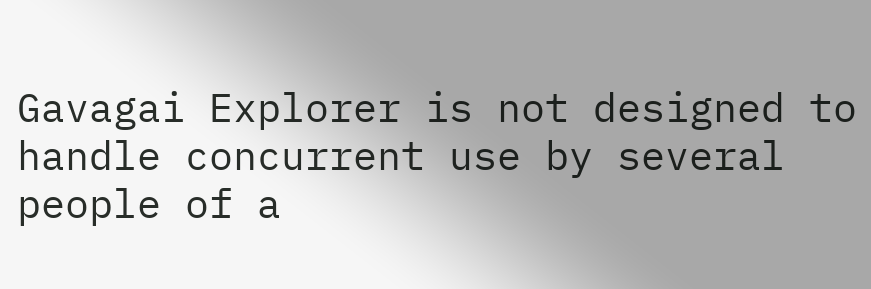Gavagai Explorer is not designed to handle concurrent use by several people of a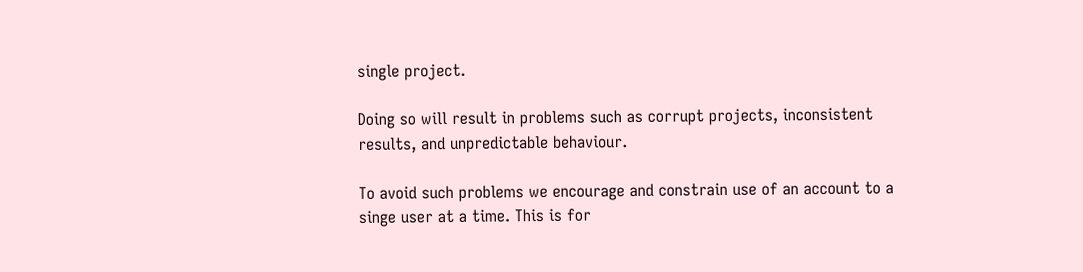single project.

Doing so will result in problems such as corrupt projects, inconsistent results, and unpredictable behaviour.

To avoid such problems we encourage and constrain use of an account to a singe user at a time. This is for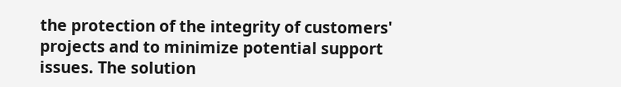the protection of the integrity of customers' projects and to minimize potential support issues. The solution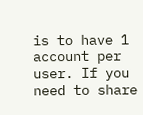is to have 1 account per user. If you need to share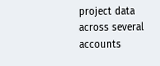project data across several accounts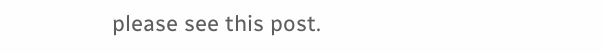please see this post.